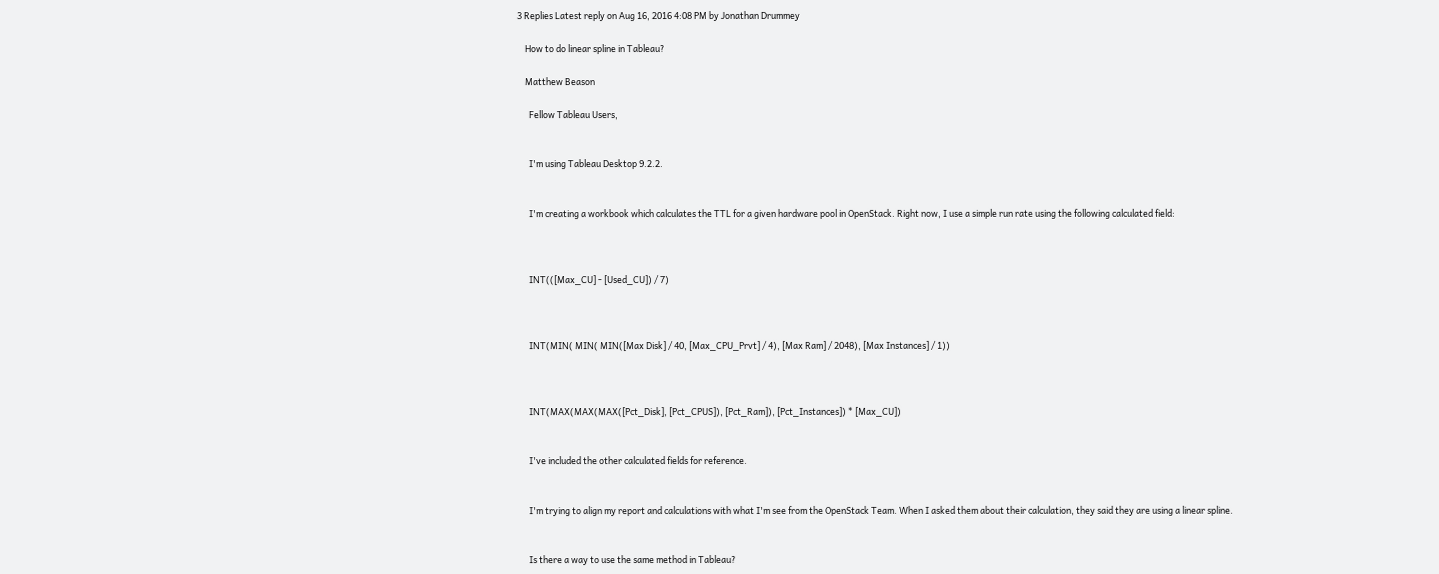3 Replies Latest reply on Aug 16, 2016 4:08 PM by Jonathan Drummey

    How to do linear spline in Tableau?

    Matthew Beason

      Fellow Tableau Users,


      I'm using Tableau Desktop 9.2.2.


      I'm creating a workbook which calculates the TTL for a given hardware pool in OpenStack. Right now, I use a simple run rate using the following calculated field:



      INT(([Max_CU] - [Used_CU]) / 7)



      INT(MIN( MIN( MIN([Max Disk] / 40, [Max_CPU_Prvt] / 4), [Max Ram] / 2048), [Max Instances] / 1))



      INT(MAX(MAX(MAX([Pct_Disk], [Pct_CPUS]), [Pct_Ram]), [Pct_Instances]) * [Max_CU])


      I've included the other calculated fields for reference.


      I'm trying to align my report and calculations with what I'm see from the OpenStack Team. When I asked them about their calculation, they said they are using a linear spline.


      Is there a way to use the same method in Tableau?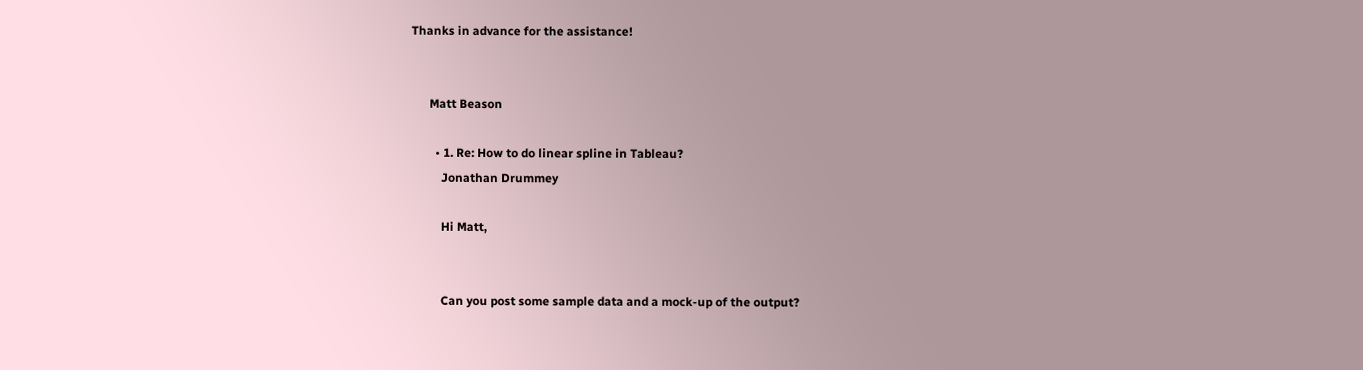Thanks in advance for the assistance!


      Matt Beason

        • 1. Re: How to do linear spline in Tableau?
          Jonathan Drummey

          Hi Matt,


          Can you post some sample data and a mock-up of the output?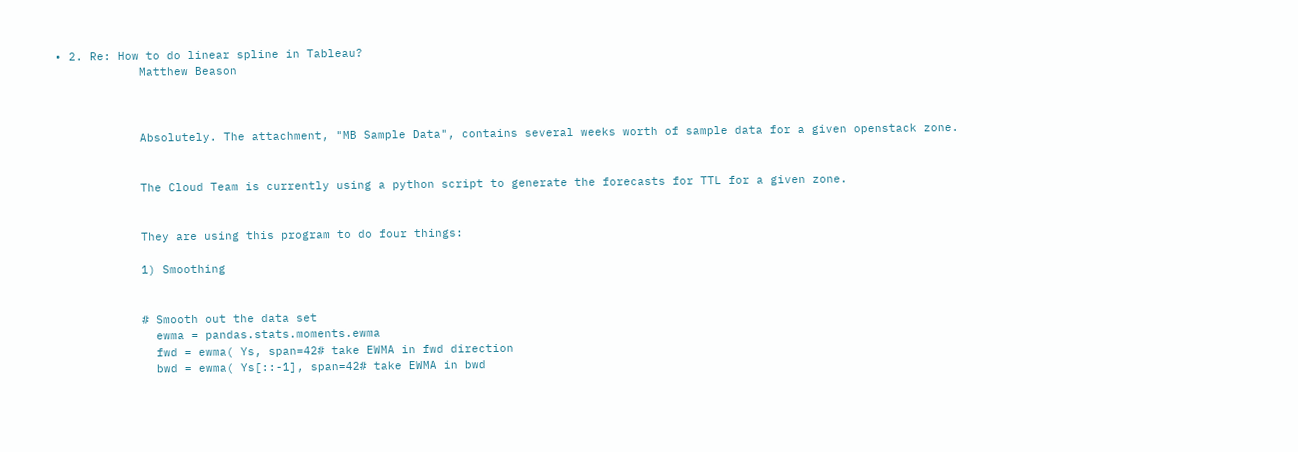• 2. Re: How to do linear spline in Tableau?
            Matthew Beason



            Absolutely. The attachment, "MB Sample Data", contains several weeks worth of sample data for a given openstack zone.


            The Cloud Team is currently using a python script to generate the forecasts for TTL for a given zone.


            They are using this program to do four things:

            1) Smoothing


            # Smooth out the data set
              ewma = pandas.stats.moments.ewma
              fwd = ewma( Ys, span=42# take EWMA in fwd direction
              bwd = ewma( Ys[::-1], span=42# take EWMA in bwd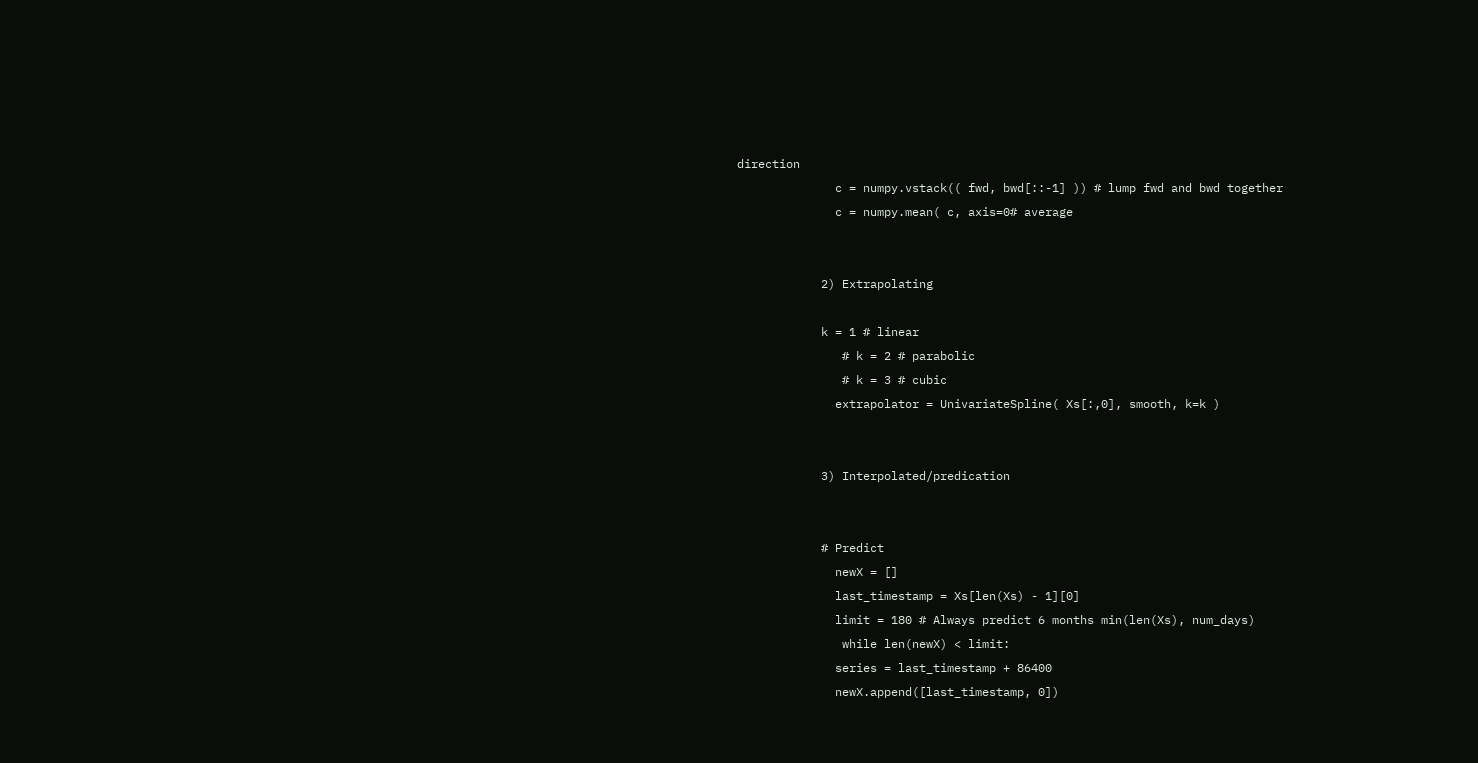direction
              c = numpy.vstack(( fwd, bwd[::-1] )) # lump fwd and bwd together
              c = numpy.mean( c, axis=0# average


            2) Extrapolating

            k = 1 # linear
               # k = 2 # parabolic
               # k = 3 # cubic
              extrapolator = UnivariateSpline( Xs[:,0], smooth, k=k )


            3) Interpolated/predication


            # Predict
              newX = []
              last_timestamp = Xs[len(Xs) - 1][0]
              limit = 180 # Always predict 6 months min(len(Xs), num_days)
               while len(newX) < limit:
              series = last_timestamp + 86400
              newX.append([last_timestamp, 0])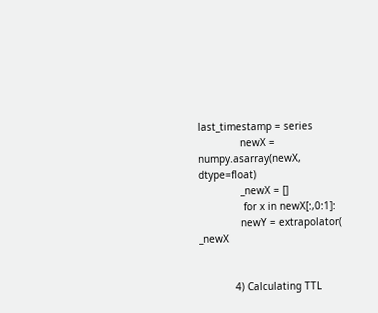last_timestamp = series
              newX = numpy.asarray(newX, dtype=float)
              _newX = []
               for x in newX[:,0:1]:
              newY = extrapolator( _newX


            4) Calculating TTL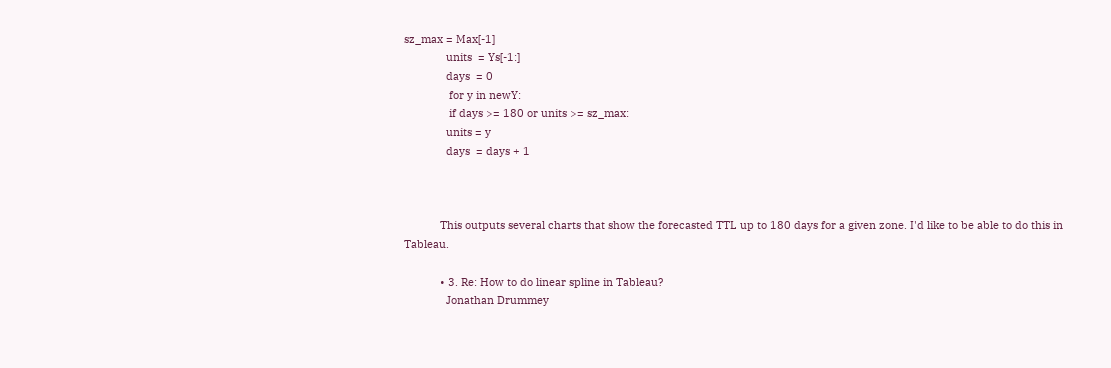sz_max = Max[-1]
              units  = Ys[-1:]
              days  = 0
               for y in newY:
               if days >= 180 or units >= sz_max:
              units = y
              days  = days + 1



            This outputs several charts that show the forecasted TTL up to 180 days for a given zone. I'd like to be able to do this in Tableau.

            • 3. Re: How to do linear spline in Tableau?
              Jonathan Drummey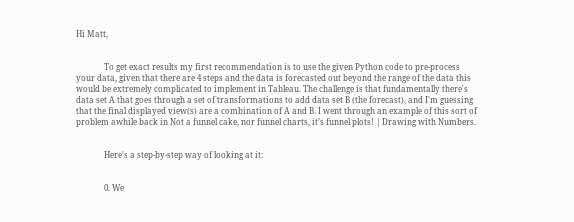Hi Matt,


              To get exact results my first recommendation is to use the given Python code to pre-process your data, given that there are 4 steps and the data is forecasted out beyond the range of the data this would be extremely complicated to implement in Tableau. The challenge is that fundamentally there's data set A that goes through a set of transformations to add data set B (the forecast), and I'm guessing that the final displayed view(s) are a combination of A and B. I went through an example of this sort of problem awhile back in Not a funnel cake, nor funnel charts, it’s funnel plots! | Drawing with Numbers.


              Here's a step-by-step way of looking at it:


              0. We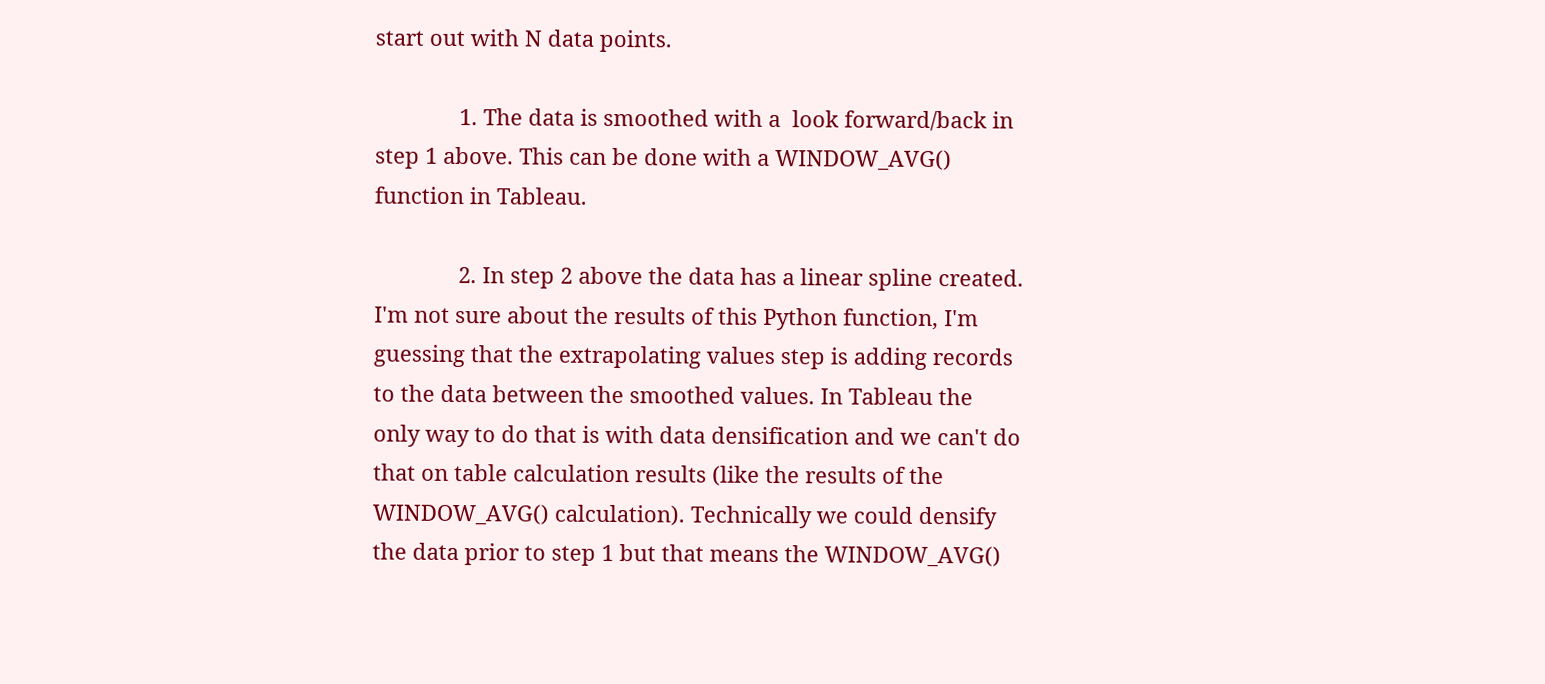start out with N data points.

              1. The data is smoothed with a  look forward/back in step 1 above. This can be done with a WINDOW_AVG() function in Tableau.

              2. In step 2 above the data has a linear spline created. I'm not sure about the results of this Python function, I'm guessing that the extrapolating values step is adding records to the data between the smoothed values. In Tableau the only way to do that is with data densification and we can't do that on table calculation results (like the results of the WINDOW_AVG() calculation). Technically we could densify the data prior to step 1 but that means the WINDOW_AVG()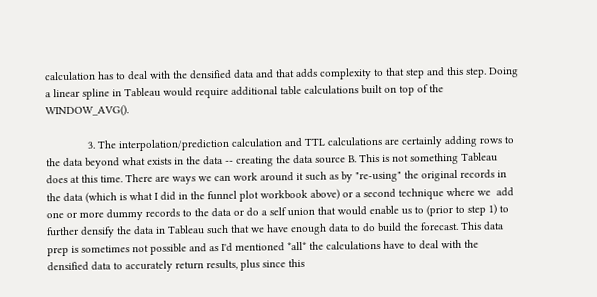calculation has to deal with the densified data and that adds complexity to that step and this step. Doing a linear spline in Tableau would require additional table calculations built on top of the WINDOW_AVG().

              3. The interpolation/prediction calculation and TTL calculations are certainly adding rows to the data beyond what exists in the data -- creating the data source B. This is not something Tableau does at this time. There are ways we can work around it such as by "re-using" the original records in the data (which is what I did in the funnel plot workbook above) or a second technique where we  add one or more dummy records to the data or do a self union that would enable us to (prior to step 1) to further densify the data in Tableau such that we have enough data to do build the forecast. This data prep is sometimes not possible and as I'd mentioned *all* the calculations have to deal with the densified data to accurately return results, plus since this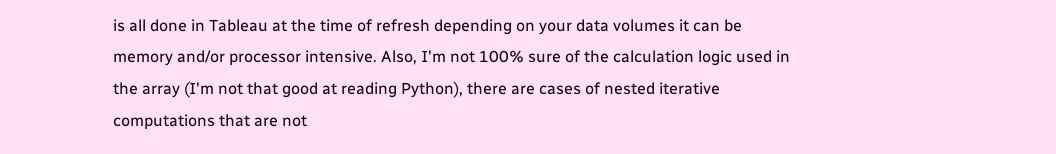is all done in Tableau at the time of refresh depending on your data volumes it can be memory and/or processor intensive. Also, I'm not 100% sure of the calculation logic used in the array (I'm not that good at reading Python), there are cases of nested iterative computations that are not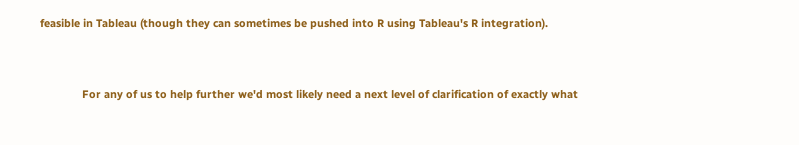feasible in Tableau (though they can sometimes be pushed into R using Tableau's R integration).


              For any of us to help further we'd most likely need a next level of clarification of exactly what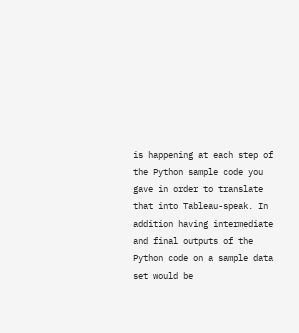is happening at each step of the Python sample code you gave in order to translate that into Tableau-speak. In addition having intermediate and final outputs of the Python code on a sample data set would be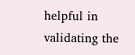helpful in validating the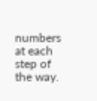numbers at each step of the way.